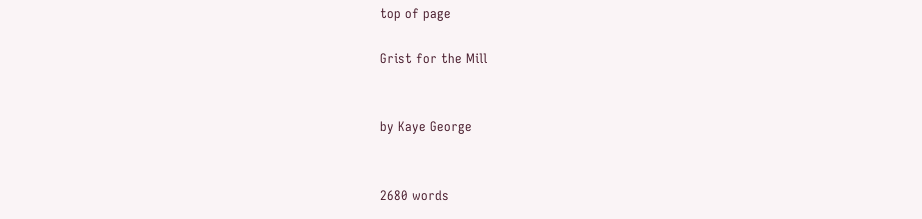top of page

Grist for the Mill


by Kaye George


2680 words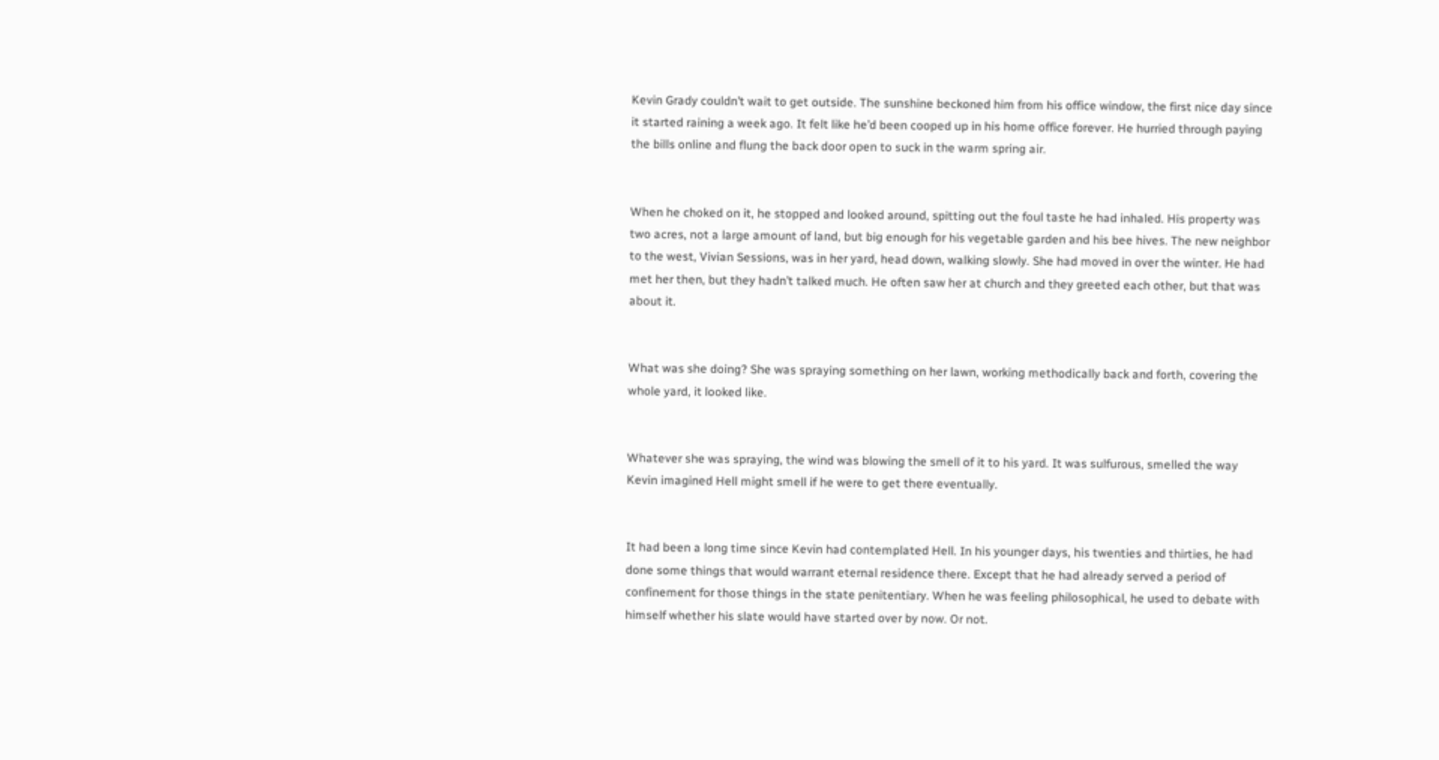Kevin Grady couldn’t wait to get outside. The sunshine beckoned him from his office window, the first nice day since it started raining a week ago. It felt like he’d been cooped up in his home office forever. He hurried through paying the bills online and flung the back door open to suck in the warm spring air.


When he choked on it, he stopped and looked around, spitting out the foul taste he had inhaled. His property was two acres, not a large amount of land, but big enough for his vegetable garden and his bee hives. The new neighbor to the west, Vivian Sessions, was in her yard, head down, walking slowly. She had moved in over the winter. He had met her then, but they hadn’t talked much. He often saw her at church and they greeted each other, but that was about it.


What was she doing? She was spraying something on her lawn, working methodically back and forth, covering the whole yard, it looked like.


Whatever she was spraying, the wind was blowing the smell of it to his yard. It was sulfurous, smelled the way Kevin imagined Hell might smell if he were to get there eventually.


It had been a long time since Kevin had contemplated Hell. In his younger days, his twenties and thirties, he had done some things that would warrant eternal residence there. Except that he had already served a period of confinement for those things in the state penitentiary. When he was feeling philosophical, he used to debate with himself whether his slate would have started over by now. Or not.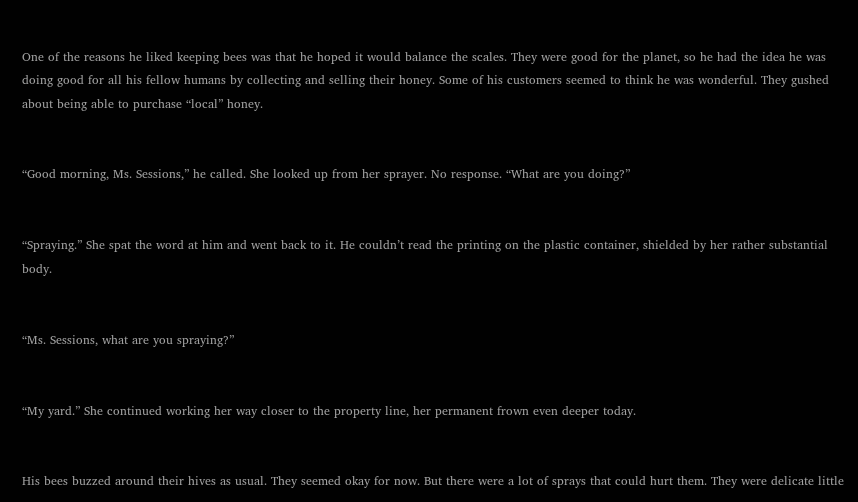One of the reasons he liked keeping bees was that he hoped it would balance the scales. They were good for the planet, so he had the idea he was doing good for all his fellow humans by collecting and selling their honey. Some of his customers seemed to think he was wonderful. They gushed about being able to purchase “local” honey.


“Good morning, Ms. Sessions,” he called. She looked up from her sprayer. No response. “What are you doing?”


“Spraying.” She spat the word at him and went back to it. He couldn’t read the printing on the plastic container, shielded by her rather substantial body.


“Ms. Sessions, what are you spraying?”


“My yard.” She continued working her way closer to the property line, her permanent frown even deeper today.


His bees buzzed around their hives as usual. They seemed okay for now. But there were a lot of sprays that could hurt them. They were delicate little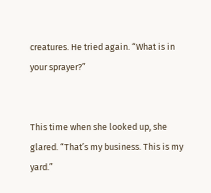creatures. He tried again. “What is in your sprayer?”


This time when she looked up, she glared. “That’s my business. This is my yard.”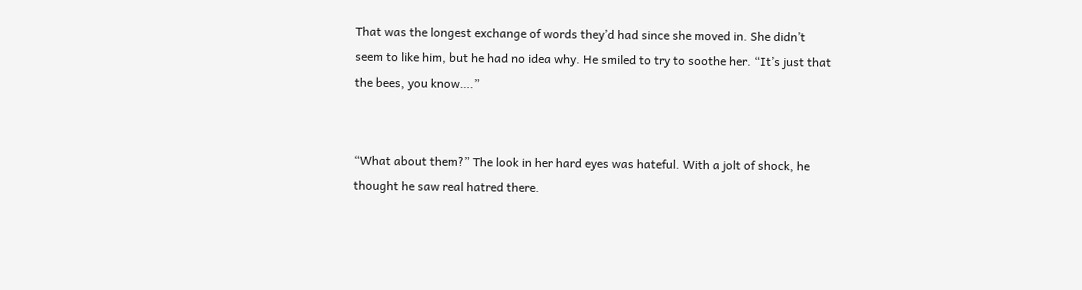That was the longest exchange of words they’d had since she moved in. She didn’t seem to like him, but he had no idea why. He smiled to try to soothe her. “It’s just that the bees, you know….”


“What about them?” The look in her hard eyes was hateful. With a jolt of shock, he thought he saw real hatred there.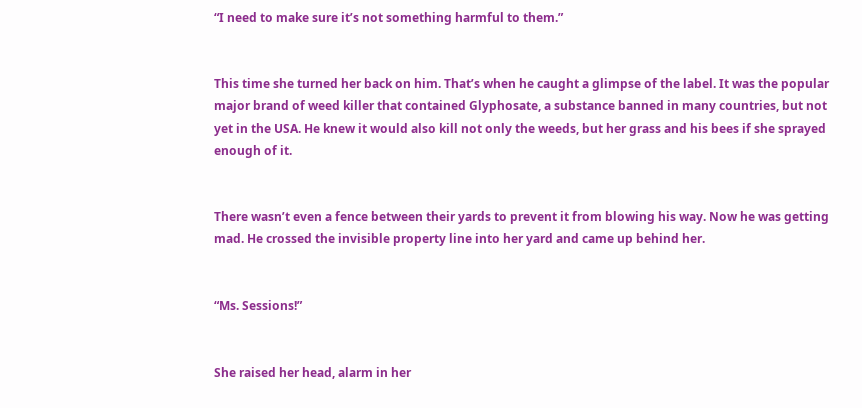“I need to make sure it’s not something harmful to them.”


This time she turned her back on him. That’s when he caught a glimpse of the label. It was the popular major brand of weed killer that contained Glyphosate, a substance banned in many countries, but not yet in the USA. He knew it would also kill not only the weeds, but her grass and his bees if she sprayed enough of it.


There wasn’t even a fence between their yards to prevent it from blowing his way. Now he was getting mad. He crossed the invisible property line into her yard and came up behind her.


“Ms. Sessions!”


She raised her head, alarm in her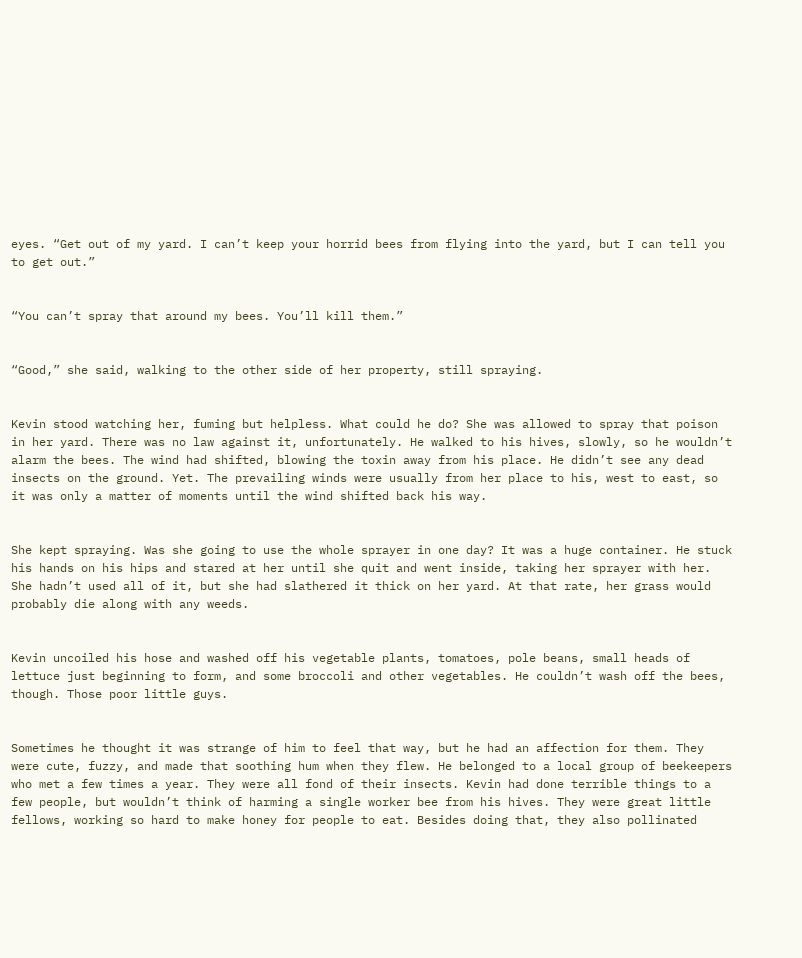eyes. “Get out of my yard. I can’t keep your horrid bees from flying into the yard, but I can tell you to get out.”


“You can’t spray that around my bees. You’ll kill them.”


“Good,” she said, walking to the other side of her property, still spraying.


Kevin stood watching her, fuming but helpless. What could he do? She was allowed to spray that poison in her yard. There was no law against it, unfortunately. He walked to his hives, slowly, so he wouldn’t alarm the bees. The wind had shifted, blowing the toxin away from his place. He didn’t see any dead insects on the ground. Yet. The prevailing winds were usually from her place to his, west to east, so it was only a matter of moments until the wind shifted back his way.


She kept spraying. Was she going to use the whole sprayer in one day? It was a huge container. He stuck his hands on his hips and stared at her until she quit and went inside, taking her sprayer with her. She hadn’t used all of it, but she had slathered it thick on her yard. At that rate, her grass would probably die along with any weeds.


Kevin uncoiled his hose and washed off his vegetable plants, tomatoes, pole beans, small heads of lettuce just beginning to form, and some broccoli and other vegetables. He couldn’t wash off the bees, though. Those poor little guys.


Sometimes he thought it was strange of him to feel that way, but he had an affection for them. They were cute, fuzzy, and made that soothing hum when they flew. He belonged to a local group of beekeepers who met a few times a year. They were all fond of their insects. Kevin had done terrible things to a few people, but wouldn’t think of harming a single worker bee from his hives. They were great little fellows, working so hard to make honey for people to eat. Besides doing that, they also pollinated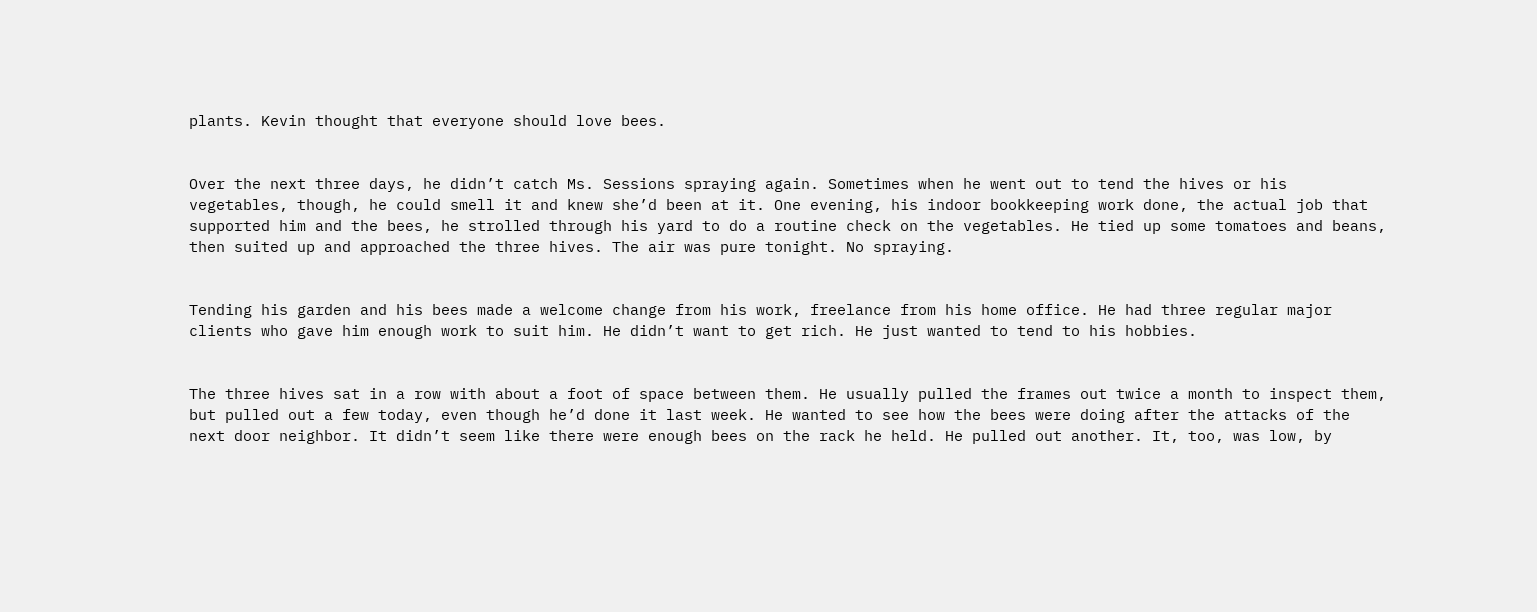plants. Kevin thought that everyone should love bees.


Over the next three days, he didn’t catch Ms. Sessions spraying again. Sometimes when he went out to tend the hives or his vegetables, though, he could smell it and knew she’d been at it. One evening, his indoor bookkeeping work done, the actual job that supported him and the bees, he strolled through his yard to do a routine check on the vegetables. He tied up some tomatoes and beans, then suited up and approached the three hives. The air was pure tonight. No spraying.


Tending his garden and his bees made a welcome change from his work, freelance from his home office. He had three regular major clients who gave him enough work to suit him. He didn’t want to get rich. He just wanted to tend to his hobbies.


The three hives sat in a row with about a foot of space between them. He usually pulled the frames out twice a month to inspect them, but pulled out a few today, even though he’d done it last week. He wanted to see how the bees were doing after the attacks of the next door neighbor. It didn’t seem like there were enough bees on the rack he held. He pulled out another. It, too, was low, by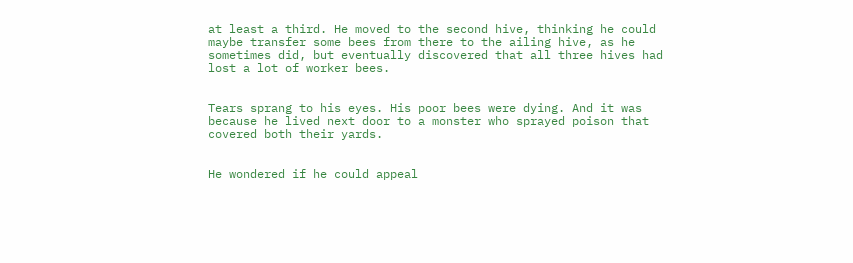at least a third. He moved to the second hive, thinking he could maybe transfer some bees from there to the ailing hive, as he sometimes did, but eventually discovered that all three hives had lost a lot of worker bees.


Tears sprang to his eyes. His poor bees were dying. And it was because he lived next door to a monster who sprayed poison that covered both their yards.


He wondered if he could appeal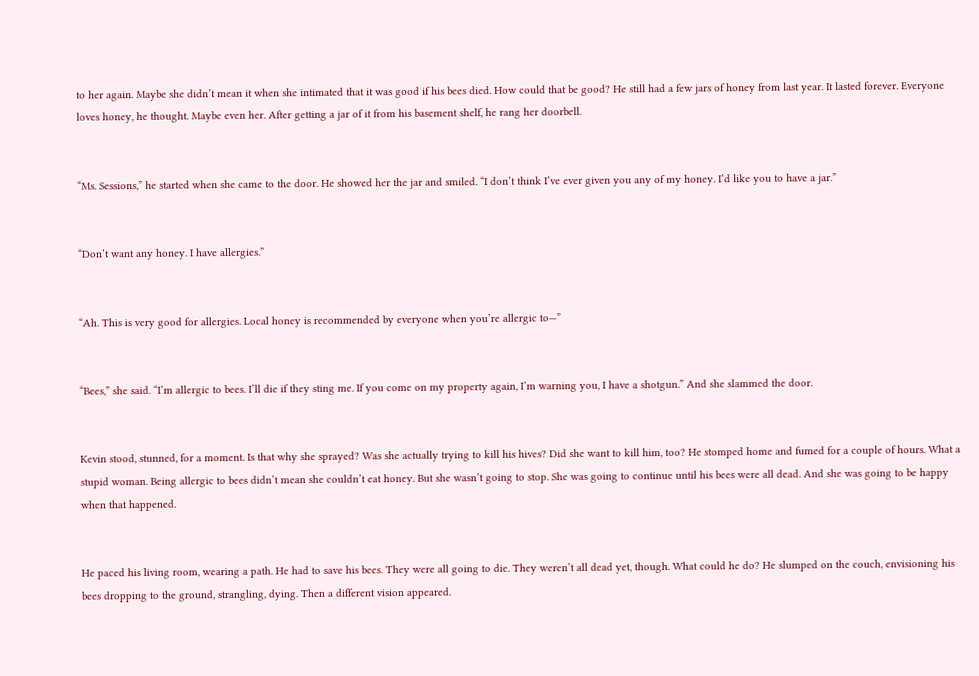to her again. Maybe she didn’t mean it when she intimated that it was good if his bees died. How could that be good? He still had a few jars of honey from last year. It lasted forever. Everyone loves honey, he thought. Maybe even her. After getting a jar of it from his basement shelf, he rang her doorbell.


“Ms. Sessions,” he started when she came to the door. He showed her the jar and smiled. “I don’t think I’ve ever given you any of my honey. I’d like you to have a jar.”


“Don’t want any honey. I have allergies.”


“Ah. This is very good for allergies. Local honey is recommended by everyone when you’re allergic to—”


“Bees,” she said. “I’m allergic to bees. I’ll die if they sting me. If you come on my property again, I’m warning you, I have a shotgun.” And she slammed the door.


Kevin stood, stunned, for a moment. Is that why she sprayed? Was she actually trying to kill his hives? Did she want to kill him, too? He stomped home and fumed for a couple of hours. What a stupid woman. Being allergic to bees didn’t mean she couldn’t eat honey. But she wasn’t going to stop. She was going to continue until his bees were all dead. And she was going to be happy when that happened.


He paced his living room, wearing a path. He had to save his bees. They were all going to die. They weren’t all dead yet, though. What could he do? He slumped on the couch, envisioning his bees dropping to the ground, strangling, dying. Then a different vision appeared.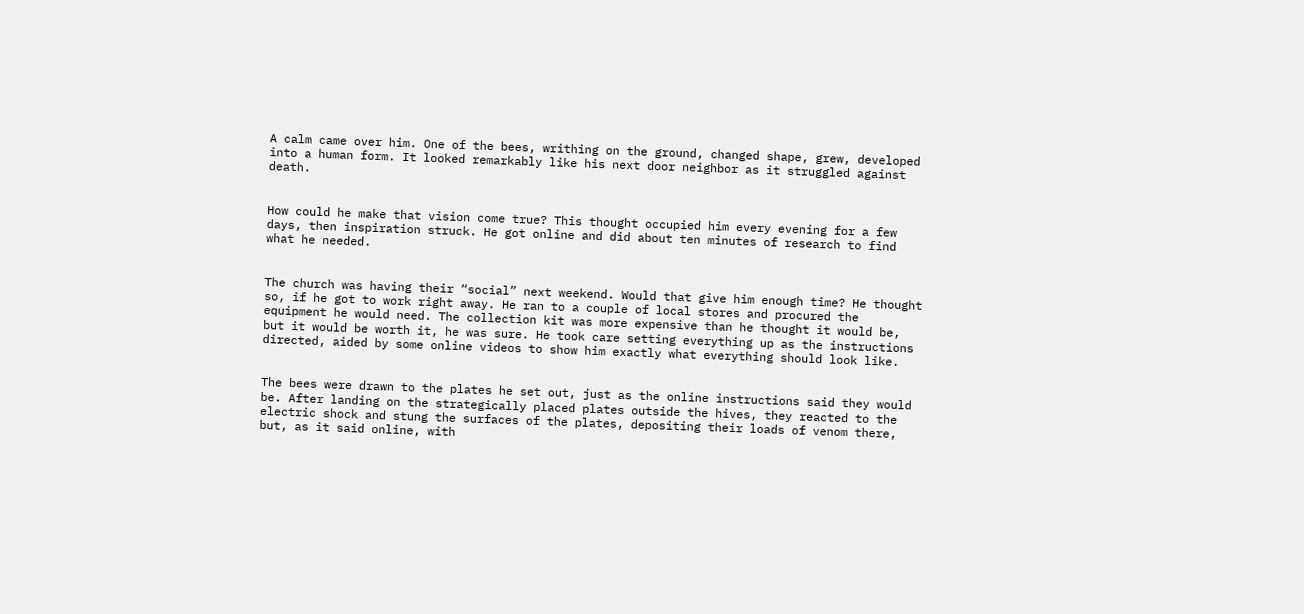A calm came over him. One of the bees, writhing on the ground, changed shape, grew, developed into a human form. It looked remarkably like his next door neighbor as it struggled against death.


How could he make that vision come true? This thought occupied him every evening for a few days, then inspiration struck. He got online and did about ten minutes of research to find what he needed.


The church was having their “social” next weekend. Would that give him enough time? He thought so, if he got to work right away. He ran to a couple of local stores and procured the equipment he would need. The collection kit was more expensive than he thought it would be, but it would be worth it, he was sure. He took care setting everything up as the instructions directed, aided by some online videos to show him exactly what everything should look like.


The bees were drawn to the plates he set out, just as the online instructions said they would be. After landing on the strategically placed plates outside the hives, they reacted to the electric shock and stung the surfaces of the plates, depositing their loads of venom there, but, as it said online, with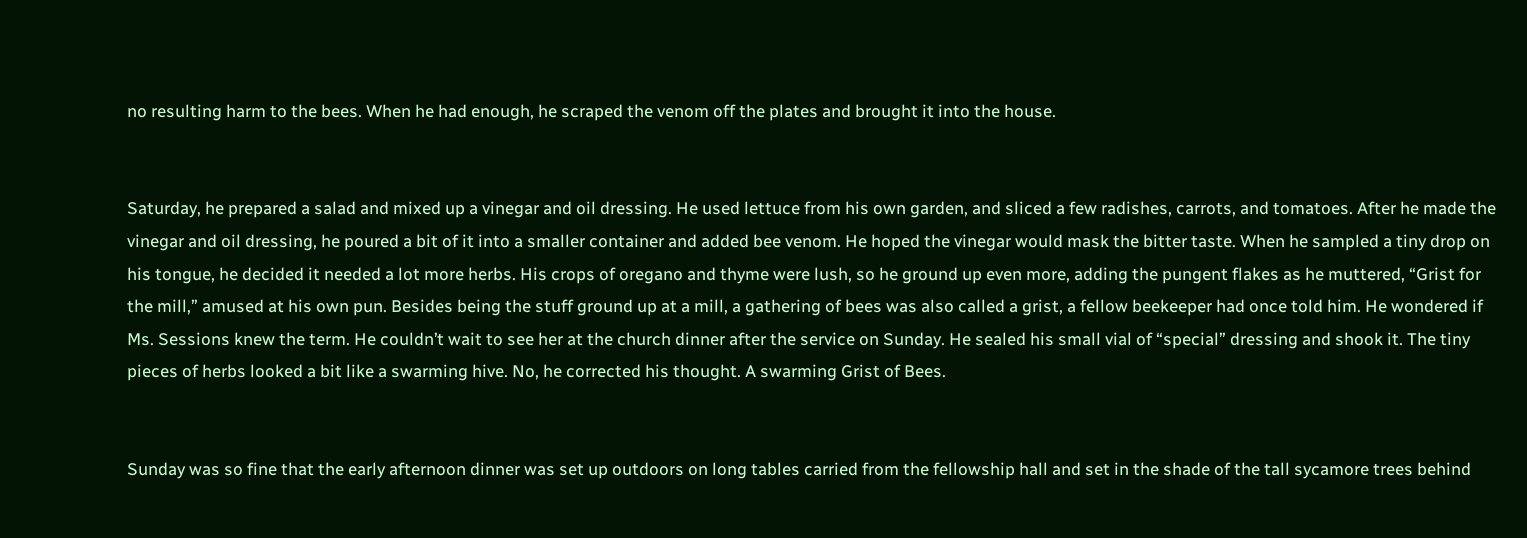no resulting harm to the bees. When he had enough, he scraped the venom off the plates and brought it into the house.


Saturday, he prepared a salad and mixed up a vinegar and oil dressing. He used lettuce from his own garden, and sliced a few radishes, carrots, and tomatoes. After he made the vinegar and oil dressing, he poured a bit of it into a smaller container and added bee venom. He hoped the vinegar would mask the bitter taste. When he sampled a tiny drop on his tongue, he decided it needed a lot more herbs. His crops of oregano and thyme were lush, so he ground up even more, adding the pungent flakes as he muttered, “Grist for the mill,” amused at his own pun. Besides being the stuff ground up at a mill, a gathering of bees was also called a grist, a fellow beekeeper had once told him. He wondered if Ms. Sessions knew the term. He couldn’t wait to see her at the church dinner after the service on Sunday. He sealed his small vial of “special” dressing and shook it. The tiny pieces of herbs looked a bit like a swarming hive. No, he corrected his thought. A swarming Grist of Bees.


Sunday was so fine that the early afternoon dinner was set up outdoors on long tables carried from the fellowship hall and set in the shade of the tall sycamore trees behind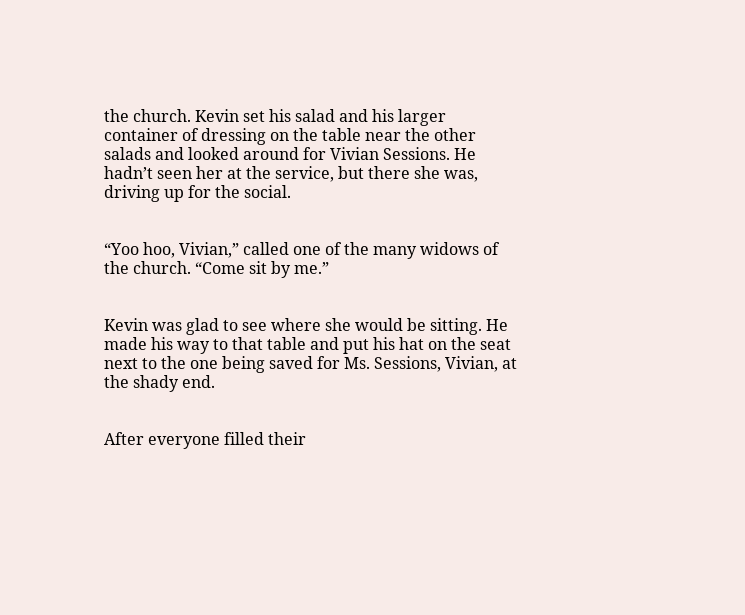the church. Kevin set his salad and his larger container of dressing on the table near the other salads and looked around for Vivian Sessions. He hadn’t seen her at the service, but there she was, driving up for the social.


“Yoo hoo, Vivian,” called one of the many widows of the church. “Come sit by me.”


Kevin was glad to see where she would be sitting. He made his way to that table and put his hat on the seat next to the one being saved for Ms. Sessions, Vivian, at the shady end.


After everyone filled their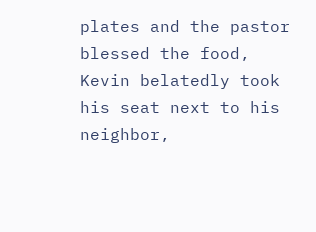plates and the pastor blessed the food, Kevin belatedly took his seat next to his neighbor,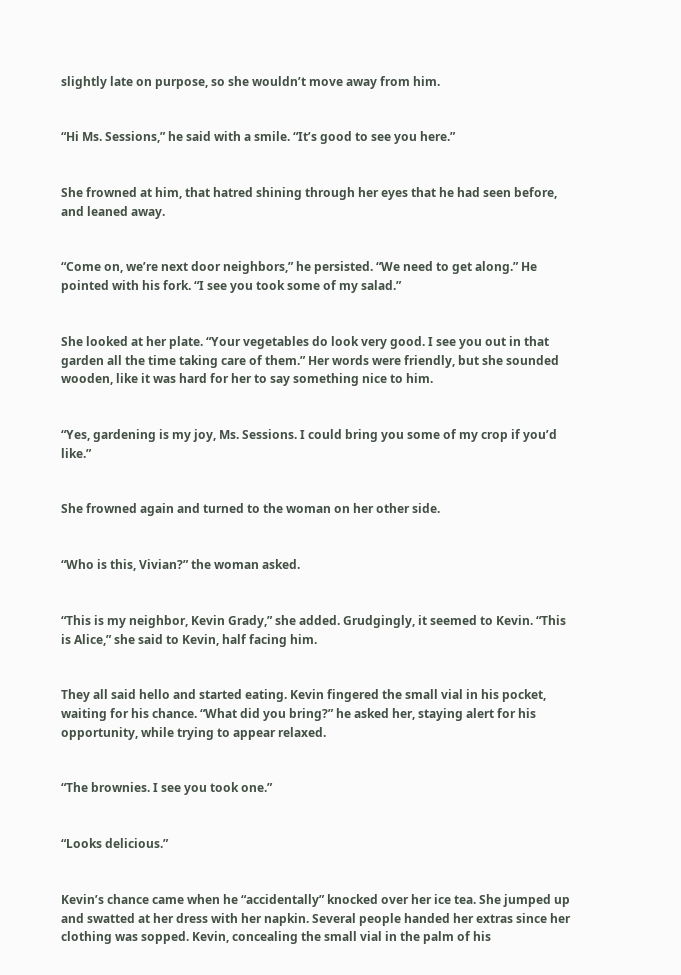slightly late on purpose, so she wouldn’t move away from him.


“Hi Ms. Sessions,” he said with a smile. “It’s good to see you here.”


She frowned at him, that hatred shining through her eyes that he had seen before, and leaned away.


“Come on, we’re next door neighbors,” he persisted. “We need to get along.” He pointed with his fork. “I see you took some of my salad.”


She looked at her plate. “Your vegetables do look very good. I see you out in that garden all the time taking care of them.” Her words were friendly, but she sounded wooden, like it was hard for her to say something nice to him.


“Yes, gardening is my joy, Ms. Sessions. I could bring you some of my crop if you’d like.”


She frowned again and turned to the woman on her other side.


“Who is this, Vivian?” the woman asked.


“This is my neighbor, Kevin Grady,” she added. Grudgingly, it seemed to Kevin. “This is Alice,” she said to Kevin, half facing him.


They all said hello and started eating. Kevin fingered the small vial in his pocket, waiting for his chance. “What did you bring?” he asked her, staying alert for his opportunity, while trying to appear relaxed.


“The brownies. I see you took one.”


“Looks delicious.”


Kevin’s chance came when he “accidentally” knocked over her ice tea. She jumped up and swatted at her dress with her napkin. Several people handed her extras since her clothing was sopped. Kevin, concealing the small vial in the palm of his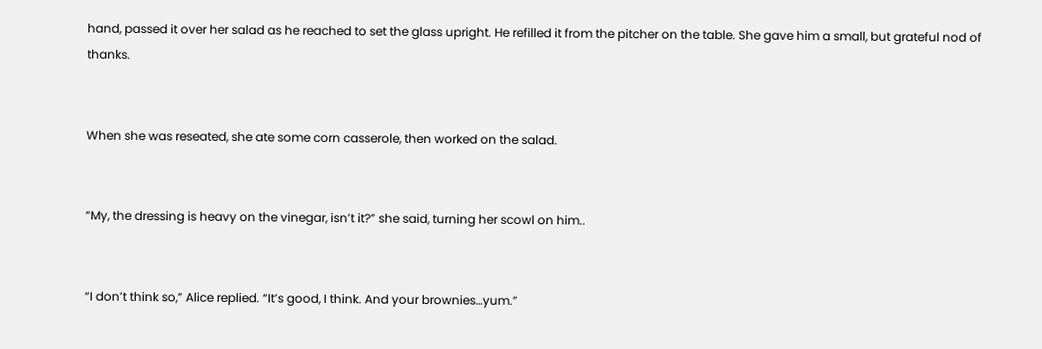hand, passed it over her salad as he reached to set the glass upright. He refilled it from the pitcher on the table. She gave him a small, but grateful nod of thanks.


When she was reseated, she ate some corn casserole, then worked on the salad.


“My, the dressing is heavy on the vinegar, isn’t it?” she said, turning her scowl on him..


“I don’t think so,” Alice replied. “It’s good, I think. And your brownies…yum.”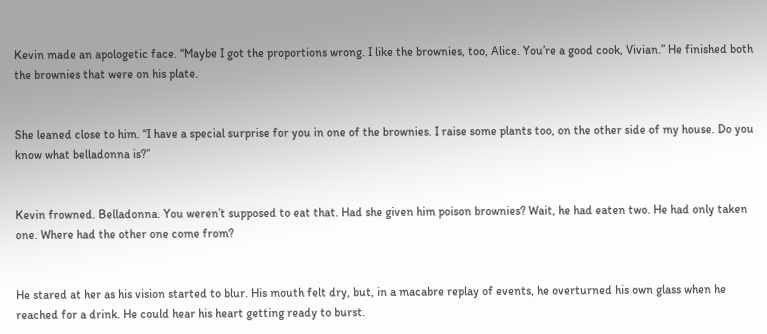Kevin made an apologetic face. “Maybe I got the proportions wrong. I like the brownies, too, Alice. You’re a good cook, Vivian.” He finished both the brownies that were on his plate.


She leaned close to him. “I have a special surprise for you in one of the brownies. I raise some plants too, on the other side of my house. Do you know what belladonna is?”


Kevin frowned. Belladonna. You weren’t supposed to eat that. Had she given him poison brownies? Wait, he had eaten two. He had only taken one. Where had the other one come from?


He stared at her as his vision started to blur. His mouth felt dry, but, in a macabre replay of events, he overturned his own glass when he reached for a drink. He could hear his heart getting ready to burst.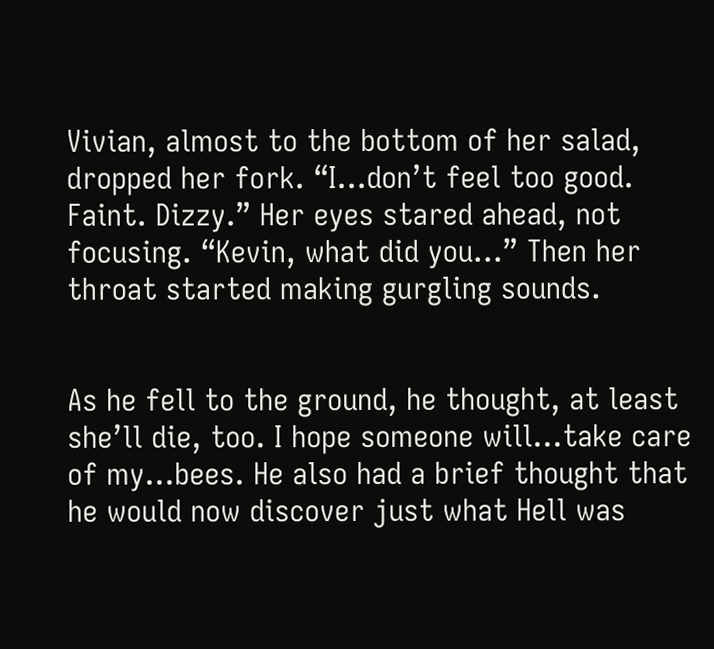Vivian, almost to the bottom of her salad, dropped her fork. “I…don’t feel too good. Faint. Dizzy.” Her eyes stared ahead, not focusing. “Kevin, what did you…” Then her throat started making gurgling sounds.


As he fell to the ground, he thought, at least she’ll die, too. I hope someone will…take care of my…bees. He also had a brief thought that he would now discover just what Hell was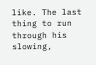like. The last thing to run through his slowing,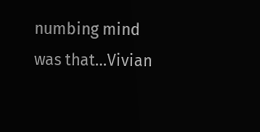numbing mind was that…Vivian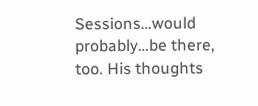Sessions…would probably…be there, too. His thoughts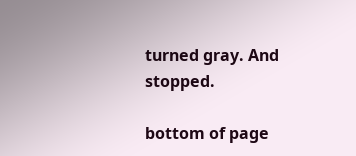turned gray. And stopped.

bottom of page